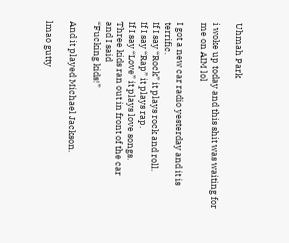Uhmah Park

i woke up today and this shit was waiting for me on AIM lol

I got a new car radio yesterday and it is terrific.
If I say “Rock” it plays rock and roll.
If I say “Rap” it plays rap.
If I say “Love” it plays love songs.
Three kids ran out in front of the car
and I said
“Fucking kids!”

And it played Michael Jackson.

lmao gutty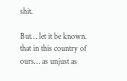shit.

But… let it be known. that in this country of ours… as unjust as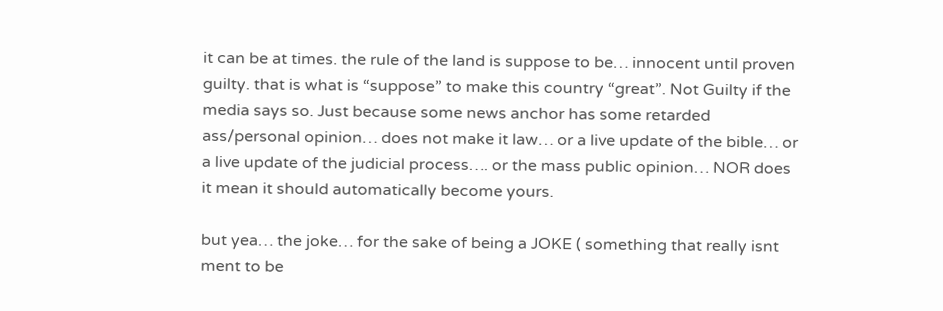it can be at times. the rule of the land is suppose to be… innocent until proven guilty. that is what is “suppose” to make this country “great”. Not Guilty if the media says so. Just because some news anchor has some retarded ass/personal opinion… does not make it law… or a live update of the bible… or a live update of the judicial process…. or the mass public opinion… NOR does it mean it should automatically become yours.

but yea… the joke… for the sake of being a JOKE ( something that really isnt ment to be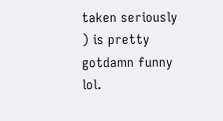taken seriously ) is pretty gotdamn funny lol.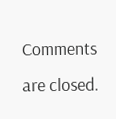Comments are closed.